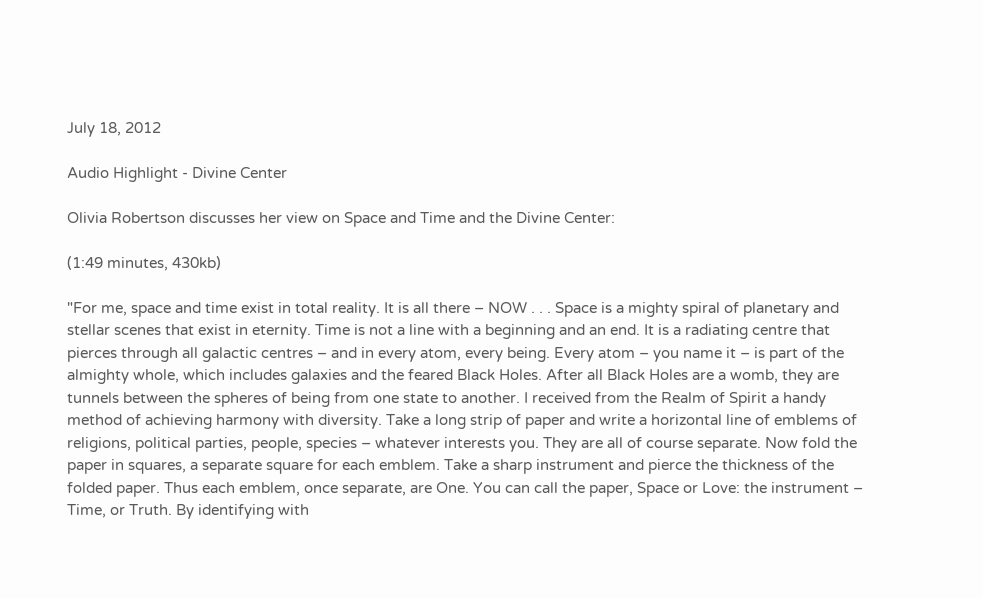July 18, 2012

Audio Highlight - Divine Center

Olivia Robertson discusses her view on Space and Time and the Divine Center:

(1:49 minutes, 430kb)

"For me, space and time exist in total reality. It is all there – NOW . . . Space is a mighty spiral of planetary and stellar scenes that exist in eternity. Time is not a line with a beginning and an end. It is a radiating centre that pierces through all galactic centres – and in every atom, every being. Every atom – you name it – is part of the almighty whole, which includes galaxies and the feared Black Holes. After all Black Holes are a womb, they are tunnels between the spheres of being from one state to another. I received from the Realm of Spirit a handy method of achieving harmony with diversity. Take a long strip of paper and write a horizontal line of emblems of religions, political parties, people, species – whatever interests you. They are all of course separate. Now fold the paper in squares, a separate square for each emblem. Take a sharp instrument and pierce the thickness of the folded paper. Thus each emblem, once separate, are One. You can call the paper, Space or Love: the instrument – Time, or Truth. By identifying with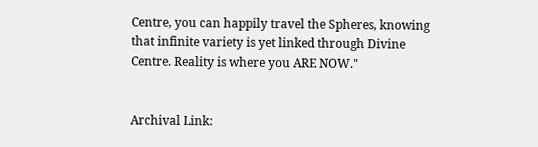Centre, you can happily travel the Spheres, knowing that infinite variety is yet linked through Divine Centre. Reality is where you ARE NOW."


Archival Link: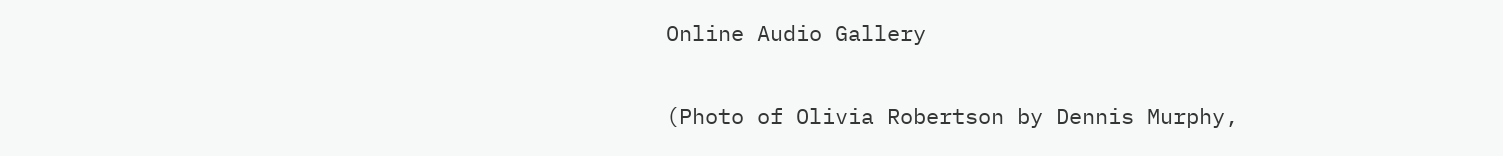Online Audio Gallery

(Photo of Olivia Robertson by Dennis Murphy,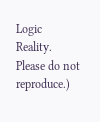Logic Reality. Please do not reproduce.)